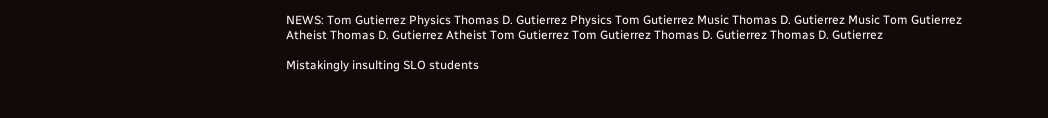NEWS: Tom Gutierrez Physics Thomas D. Gutierrez Physics Tom Gutierrez Music Thomas D. Gutierrez Music Tom Gutierrez Atheist Thomas D. Gutierrez Atheist Tom Gutierrez Tom Gutierrez Thomas D. Gutierrez Thomas D. Gutierrez

Mistakingly insulting SLO students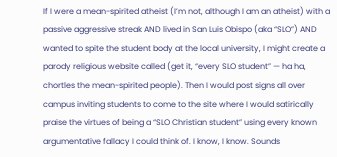If I were a mean-spirited atheist (I’m not, although I am an atheist) with a passive aggressive streak AND lived in San Luis Obispo (aka “SLO”) AND wanted to spite the student body at the local university, I might create a parody religious website called (get it, “every SLO student” — ha ha, chortles the mean-spirited people). Then I would post signs all over campus inviting students to come to the site where I would satirically praise the virtues of being a “SLO Christian student” using every known argumentative fallacy I could think of. I know, I know. Sounds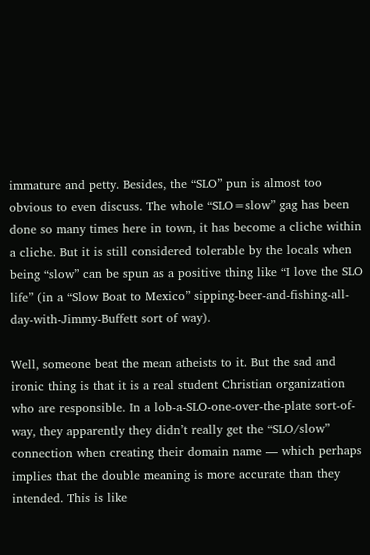immature and petty. Besides, the “SLO” pun is almost too obvious to even discuss. The whole “SLO=slow” gag has been done so many times here in town, it has become a cliche within a cliche. But it is still considered tolerable by the locals when being “slow” can be spun as a positive thing like “I love the SLO life” (in a “Slow Boat to Mexico” sipping-beer-and-fishing-all-day-with-Jimmy-Buffett sort of way).

Well, someone beat the mean atheists to it. But the sad and ironic thing is that it is a real student Christian organization who are responsible. In a lob-a-SLO-one-over-the-plate sort-of-way, they apparently they didn’t really get the “SLO/slow” connection when creating their domain name — which perhaps implies that the double meaning is more accurate than they intended. This is like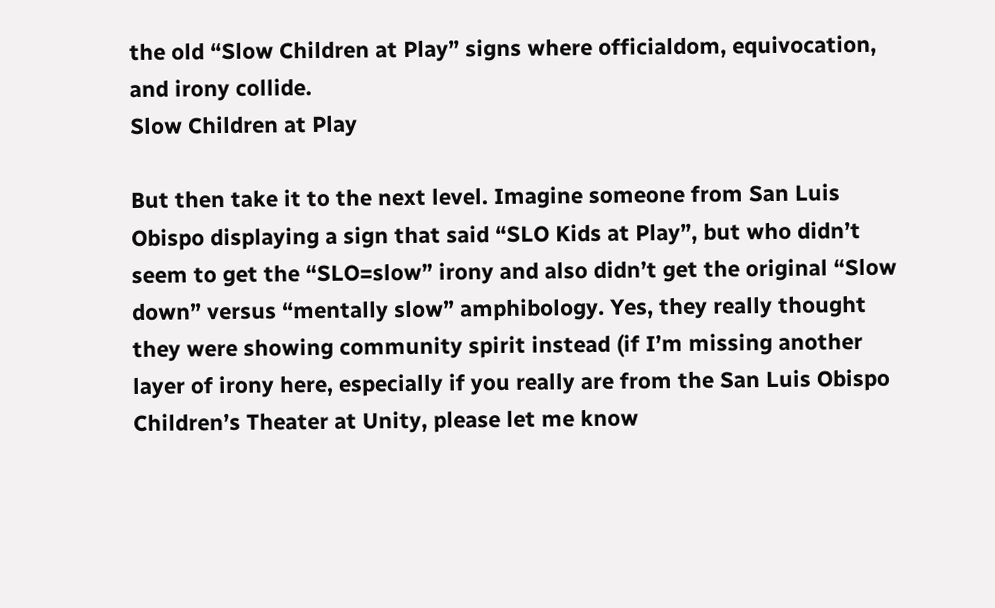the old “Slow Children at Play” signs where officialdom, equivocation, and irony collide.
Slow Children at Play

But then take it to the next level. Imagine someone from San Luis Obispo displaying a sign that said “SLO Kids at Play”, but who didn’t seem to get the “SLO=slow” irony and also didn’t get the original “Slow down” versus “mentally slow” amphibology. Yes, they really thought they were showing community spirit instead (if I’m missing another layer of irony here, especially if you really are from the San Luis Obispo Children’s Theater at Unity, please let me know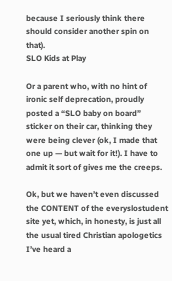because I seriously think there should consider another spin on that).
SLO Kids at Play

Or a parent who, with no hint of ironic self deprecation, proudly posted a “SLO baby on board” sticker on their car, thinking they were being clever (ok, I made that one up — but wait for it!). I have to admit it sort of gives me the creeps.

Ok, but we haven’t even discussed the CONTENT of the everyslostudent site yet, which, in honesty, is just all the usual tired Christian apologetics I’ve heard a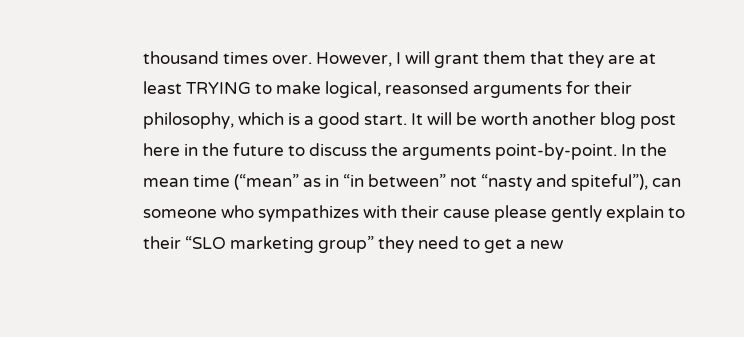thousand times over. However, I will grant them that they are at least TRYING to make logical, reasonsed arguments for their philosophy, which is a good start. It will be worth another blog post here in the future to discuss the arguments point-by-point. In the mean time (“mean” as in “in between” not “nasty and spiteful”), can someone who sympathizes with their cause please gently explain to their “SLO marketing group” they need to get a new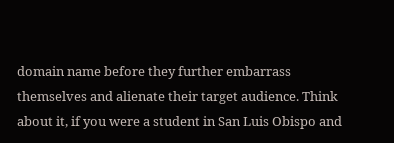domain name before they further embarrass themselves and alienate their target audience. Think about it, if you were a student in San Luis Obispo and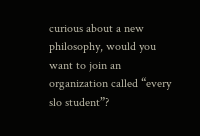curious about a new philosophy, would you want to join an organization called “every slo student”?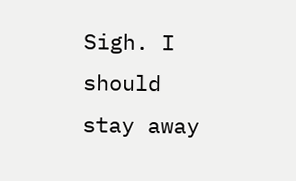Sigh. I should stay away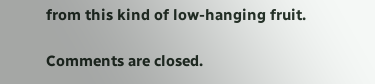from this kind of low-hanging fruit.

Comments are closed.